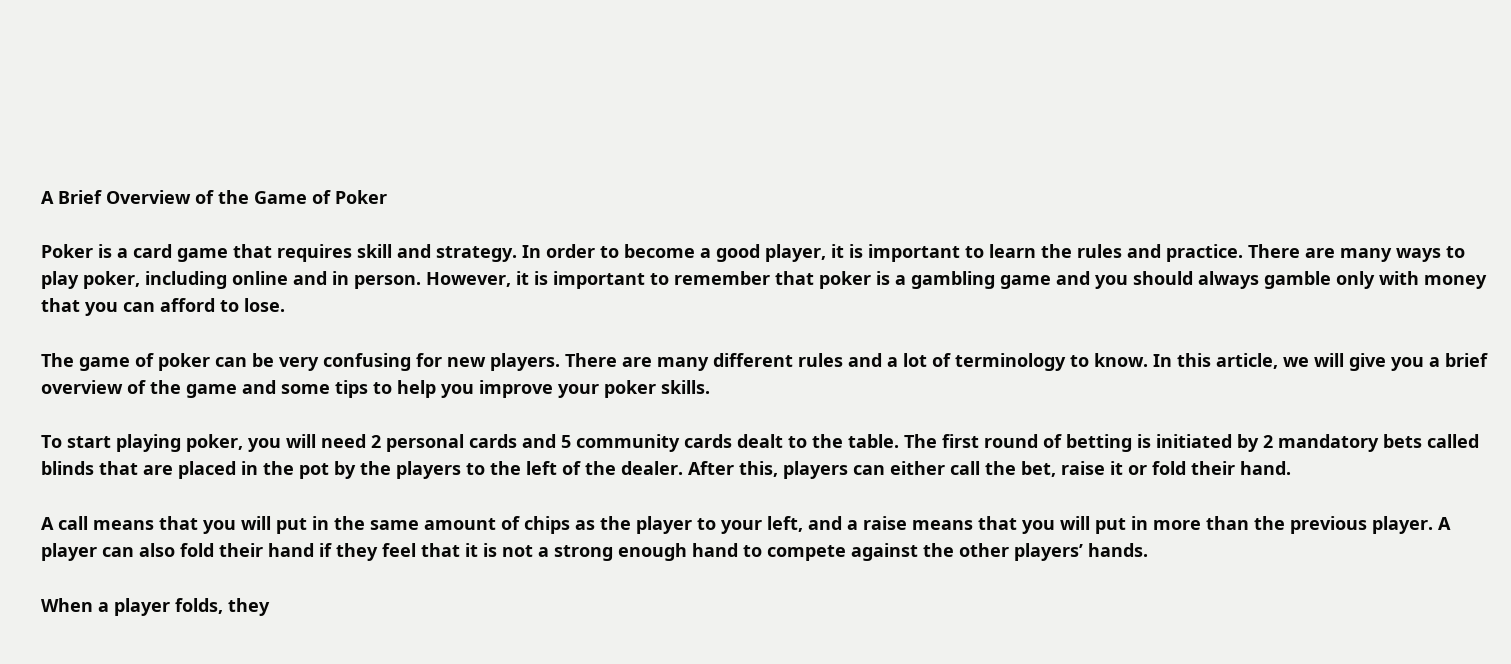A Brief Overview of the Game of Poker

Poker is a card game that requires skill and strategy. In order to become a good player, it is important to learn the rules and practice. There are many ways to play poker, including online and in person. However, it is important to remember that poker is a gambling game and you should always gamble only with money that you can afford to lose.

The game of poker can be very confusing for new players. There are many different rules and a lot of terminology to know. In this article, we will give you a brief overview of the game and some tips to help you improve your poker skills.

To start playing poker, you will need 2 personal cards and 5 community cards dealt to the table. The first round of betting is initiated by 2 mandatory bets called blinds that are placed in the pot by the players to the left of the dealer. After this, players can either call the bet, raise it or fold their hand.

A call means that you will put in the same amount of chips as the player to your left, and a raise means that you will put in more than the previous player. A player can also fold their hand if they feel that it is not a strong enough hand to compete against the other players’ hands.

When a player folds, they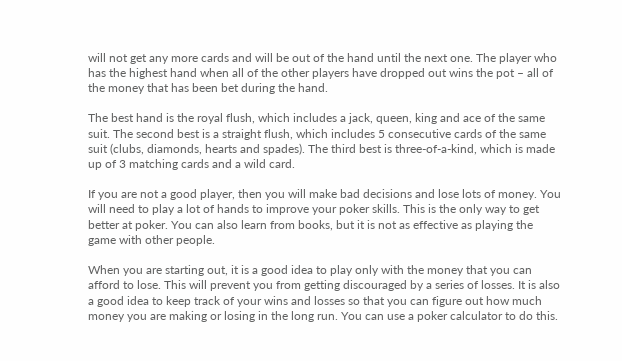will not get any more cards and will be out of the hand until the next one. The player who has the highest hand when all of the other players have dropped out wins the pot – all of the money that has been bet during the hand.

The best hand is the royal flush, which includes a jack, queen, king and ace of the same suit. The second best is a straight flush, which includes 5 consecutive cards of the same suit (clubs, diamonds, hearts and spades). The third best is three-of-a-kind, which is made up of 3 matching cards and a wild card.

If you are not a good player, then you will make bad decisions and lose lots of money. You will need to play a lot of hands to improve your poker skills. This is the only way to get better at poker. You can also learn from books, but it is not as effective as playing the game with other people.

When you are starting out, it is a good idea to play only with the money that you can afford to lose. This will prevent you from getting discouraged by a series of losses. It is also a good idea to keep track of your wins and losses so that you can figure out how much money you are making or losing in the long run. You can use a poker calculator to do this.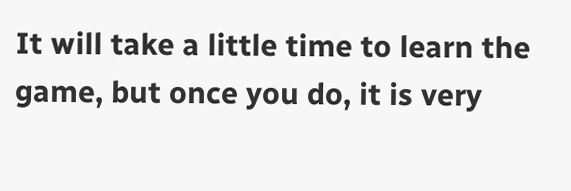It will take a little time to learn the game, but once you do, it is very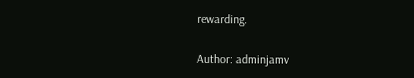rewarding.

Author: adminjamv